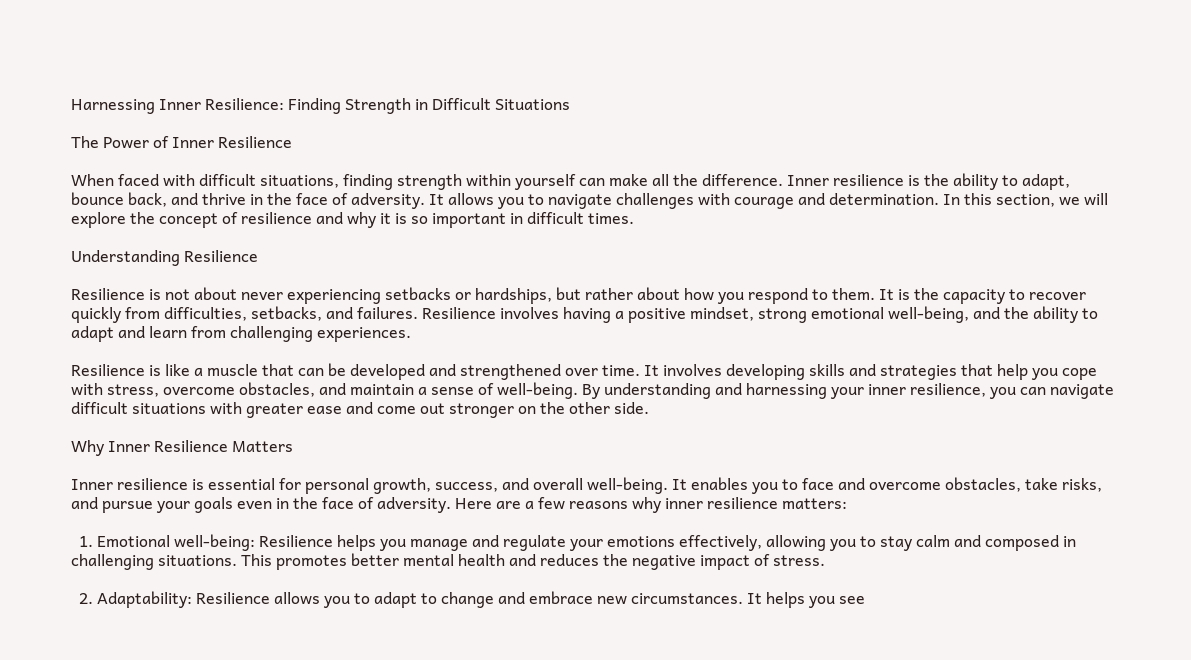Harnessing Inner Resilience: Finding Strength in Difficult Situations

The Power of Inner Resilience

When faced with difficult situations, finding strength within yourself can make all the difference. Inner resilience is the ability to adapt, bounce back, and thrive in the face of adversity. It allows you to navigate challenges with courage and determination. In this section, we will explore the concept of resilience and why it is so important in difficult times.

Understanding Resilience

Resilience is not about never experiencing setbacks or hardships, but rather about how you respond to them. It is the capacity to recover quickly from difficulties, setbacks, and failures. Resilience involves having a positive mindset, strong emotional well-being, and the ability to adapt and learn from challenging experiences.

Resilience is like a muscle that can be developed and strengthened over time. It involves developing skills and strategies that help you cope with stress, overcome obstacles, and maintain a sense of well-being. By understanding and harnessing your inner resilience, you can navigate difficult situations with greater ease and come out stronger on the other side.

Why Inner Resilience Matters

Inner resilience is essential for personal growth, success, and overall well-being. It enables you to face and overcome obstacles, take risks, and pursue your goals even in the face of adversity. Here are a few reasons why inner resilience matters:

  1. Emotional well-being: Resilience helps you manage and regulate your emotions effectively, allowing you to stay calm and composed in challenging situations. This promotes better mental health and reduces the negative impact of stress.

  2. Adaptability: Resilience allows you to adapt to change and embrace new circumstances. It helps you see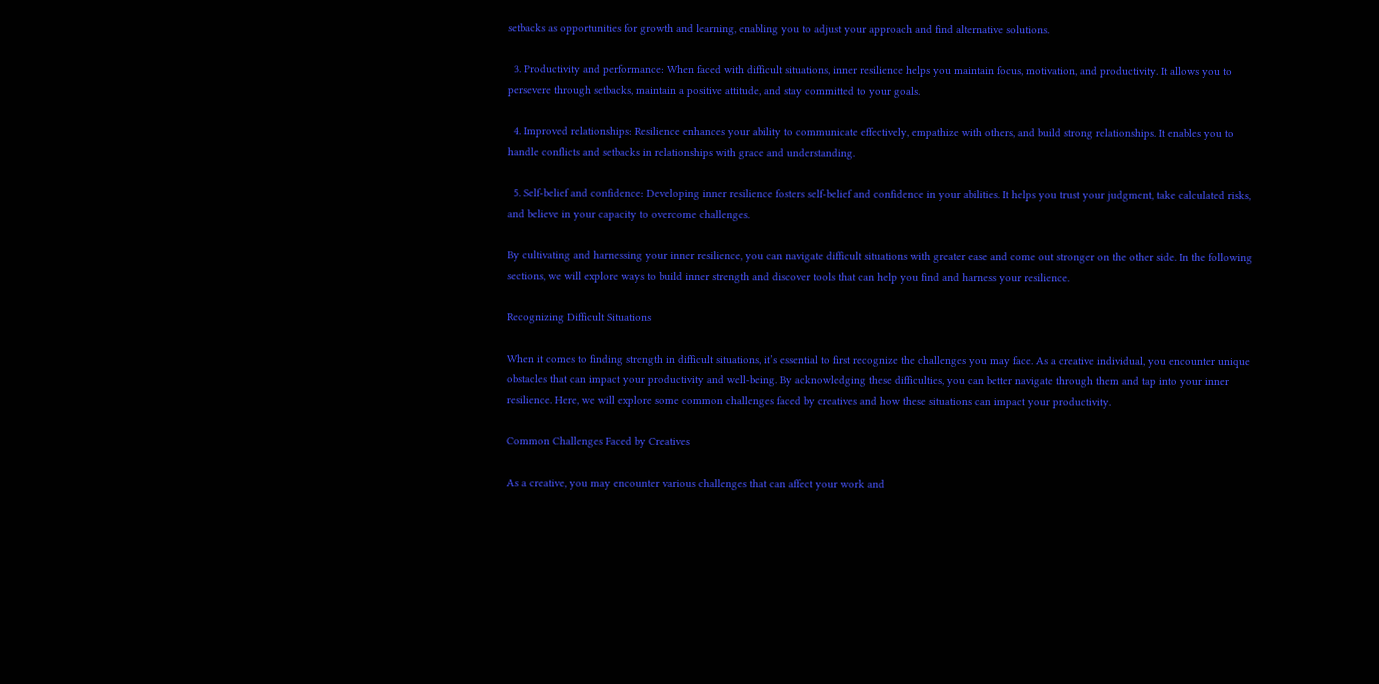setbacks as opportunities for growth and learning, enabling you to adjust your approach and find alternative solutions.

  3. Productivity and performance: When faced with difficult situations, inner resilience helps you maintain focus, motivation, and productivity. It allows you to persevere through setbacks, maintain a positive attitude, and stay committed to your goals.

  4. Improved relationships: Resilience enhances your ability to communicate effectively, empathize with others, and build strong relationships. It enables you to handle conflicts and setbacks in relationships with grace and understanding.

  5. Self-belief and confidence: Developing inner resilience fosters self-belief and confidence in your abilities. It helps you trust your judgment, take calculated risks, and believe in your capacity to overcome challenges.

By cultivating and harnessing your inner resilience, you can navigate difficult situations with greater ease and come out stronger on the other side. In the following sections, we will explore ways to build inner strength and discover tools that can help you find and harness your resilience.

Recognizing Difficult Situations

When it comes to finding strength in difficult situations, it’s essential to first recognize the challenges you may face. As a creative individual, you encounter unique obstacles that can impact your productivity and well-being. By acknowledging these difficulties, you can better navigate through them and tap into your inner resilience. Here, we will explore some common challenges faced by creatives and how these situations can impact your productivity.

Common Challenges Faced by Creatives

As a creative, you may encounter various challenges that can affect your work and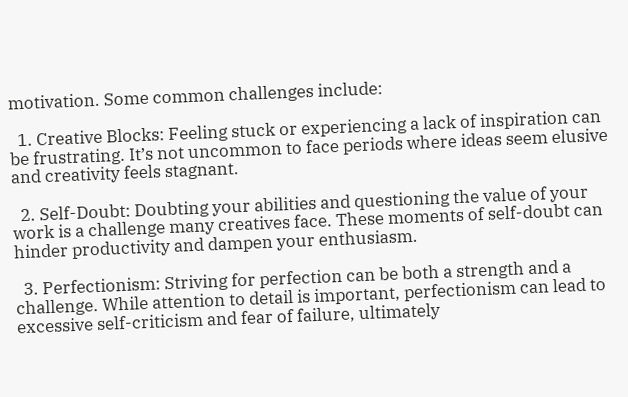motivation. Some common challenges include:

  1. Creative Blocks: Feeling stuck or experiencing a lack of inspiration can be frustrating. It’s not uncommon to face periods where ideas seem elusive and creativity feels stagnant.

  2. Self-Doubt: Doubting your abilities and questioning the value of your work is a challenge many creatives face. These moments of self-doubt can hinder productivity and dampen your enthusiasm.

  3. Perfectionism: Striving for perfection can be both a strength and a challenge. While attention to detail is important, perfectionism can lead to excessive self-criticism and fear of failure, ultimately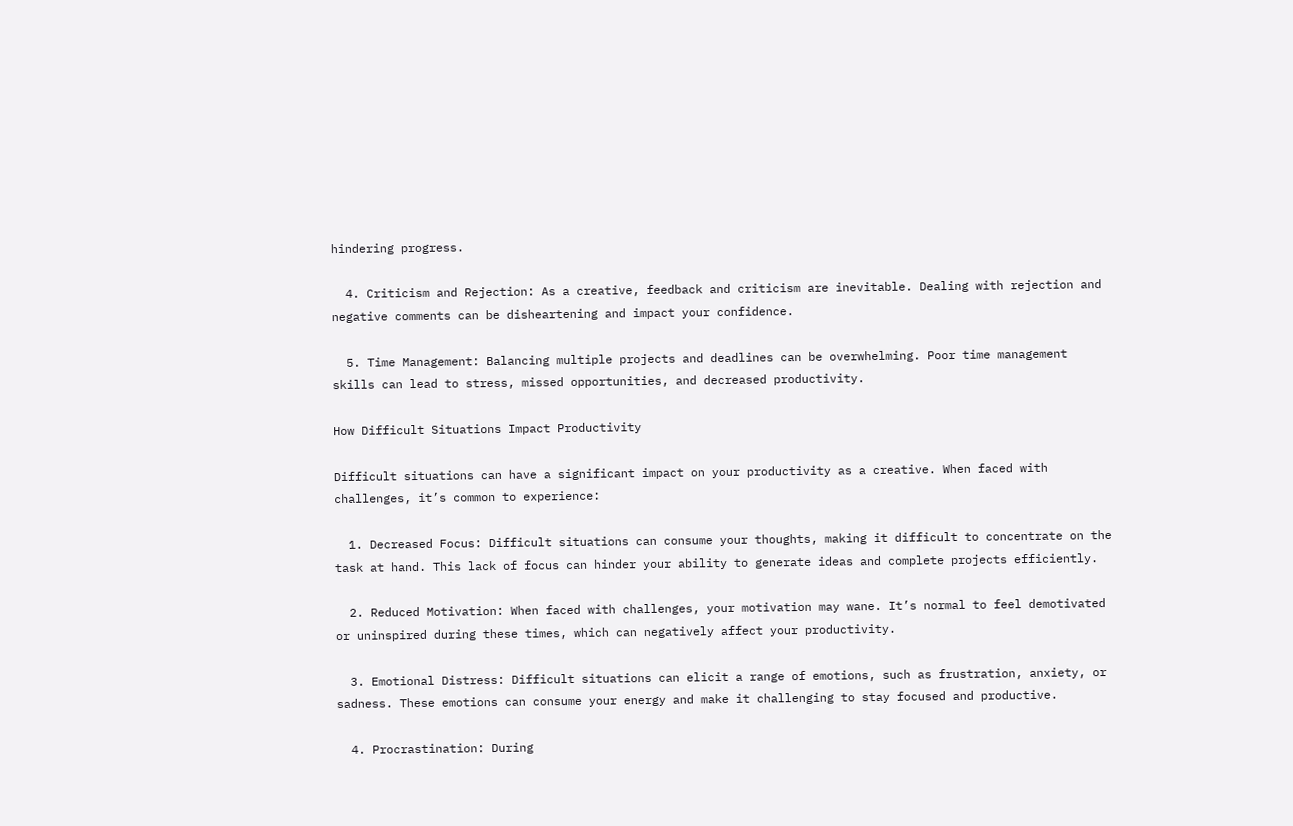hindering progress.

  4. Criticism and Rejection: As a creative, feedback and criticism are inevitable. Dealing with rejection and negative comments can be disheartening and impact your confidence.

  5. Time Management: Balancing multiple projects and deadlines can be overwhelming. Poor time management skills can lead to stress, missed opportunities, and decreased productivity.

How Difficult Situations Impact Productivity

Difficult situations can have a significant impact on your productivity as a creative. When faced with challenges, it’s common to experience:

  1. Decreased Focus: Difficult situations can consume your thoughts, making it difficult to concentrate on the task at hand. This lack of focus can hinder your ability to generate ideas and complete projects efficiently.

  2. Reduced Motivation: When faced with challenges, your motivation may wane. It’s normal to feel demotivated or uninspired during these times, which can negatively affect your productivity.

  3. Emotional Distress: Difficult situations can elicit a range of emotions, such as frustration, anxiety, or sadness. These emotions can consume your energy and make it challenging to stay focused and productive.

  4. Procrastination: During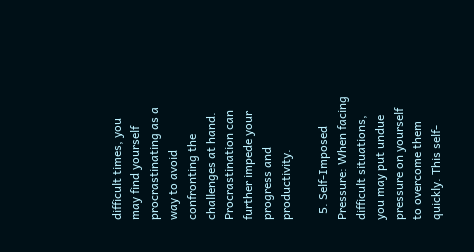difficult times, you may find yourself procrastinating as a way to avoid confronting the challenges at hand. Procrastination can further impede your progress and productivity.

  5. Self-Imposed Pressure: When facing difficult situations, you may put undue pressure on yourself to overcome them quickly. This self-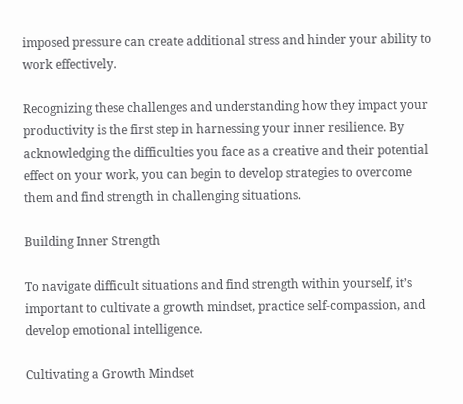imposed pressure can create additional stress and hinder your ability to work effectively.

Recognizing these challenges and understanding how they impact your productivity is the first step in harnessing your inner resilience. By acknowledging the difficulties you face as a creative and their potential effect on your work, you can begin to develop strategies to overcome them and find strength in challenging situations.

Building Inner Strength

To navigate difficult situations and find strength within yourself, it’s important to cultivate a growth mindset, practice self-compassion, and develop emotional intelligence.

Cultivating a Growth Mindset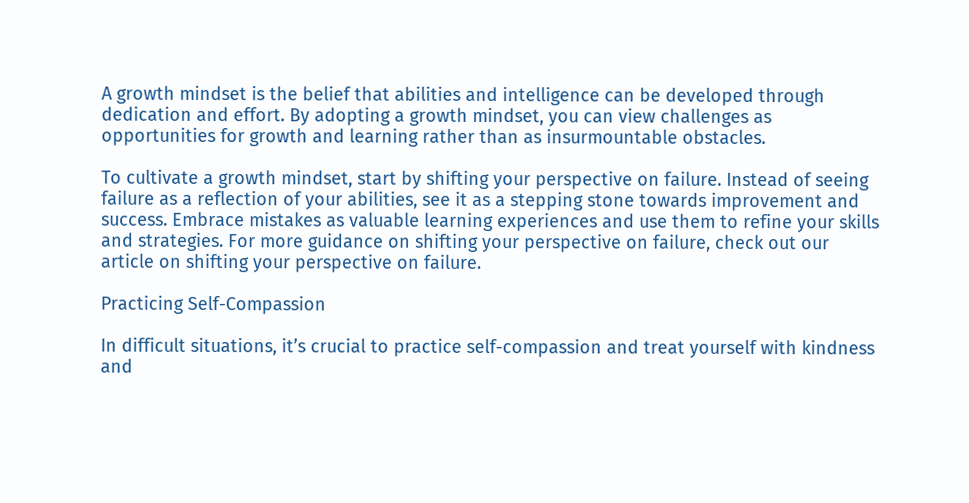A growth mindset is the belief that abilities and intelligence can be developed through dedication and effort. By adopting a growth mindset, you can view challenges as opportunities for growth and learning rather than as insurmountable obstacles.

To cultivate a growth mindset, start by shifting your perspective on failure. Instead of seeing failure as a reflection of your abilities, see it as a stepping stone towards improvement and success. Embrace mistakes as valuable learning experiences and use them to refine your skills and strategies. For more guidance on shifting your perspective on failure, check out our article on shifting your perspective on failure.

Practicing Self-Compassion

In difficult situations, it’s crucial to practice self-compassion and treat yourself with kindness and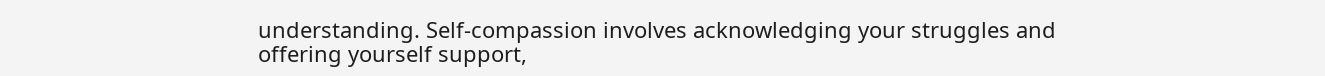understanding. Self-compassion involves acknowledging your struggles and offering yourself support,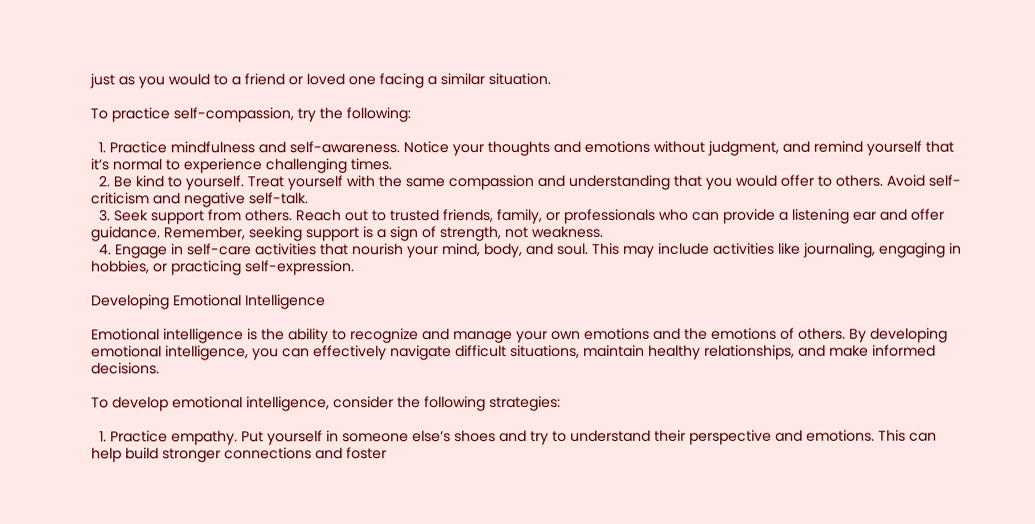just as you would to a friend or loved one facing a similar situation.

To practice self-compassion, try the following:

  1. Practice mindfulness and self-awareness. Notice your thoughts and emotions without judgment, and remind yourself that it’s normal to experience challenging times.
  2. Be kind to yourself. Treat yourself with the same compassion and understanding that you would offer to others. Avoid self-criticism and negative self-talk.
  3. Seek support from others. Reach out to trusted friends, family, or professionals who can provide a listening ear and offer guidance. Remember, seeking support is a sign of strength, not weakness.
  4. Engage in self-care activities that nourish your mind, body, and soul. This may include activities like journaling, engaging in hobbies, or practicing self-expression.

Developing Emotional Intelligence

Emotional intelligence is the ability to recognize and manage your own emotions and the emotions of others. By developing emotional intelligence, you can effectively navigate difficult situations, maintain healthy relationships, and make informed decisions.

To develop emotional intelligence, consider the following strategies:

  1. Practice empathy. Put yourself in someone else’s shoes and try to understand their perspective and emotions. This can help build stronger connections and foster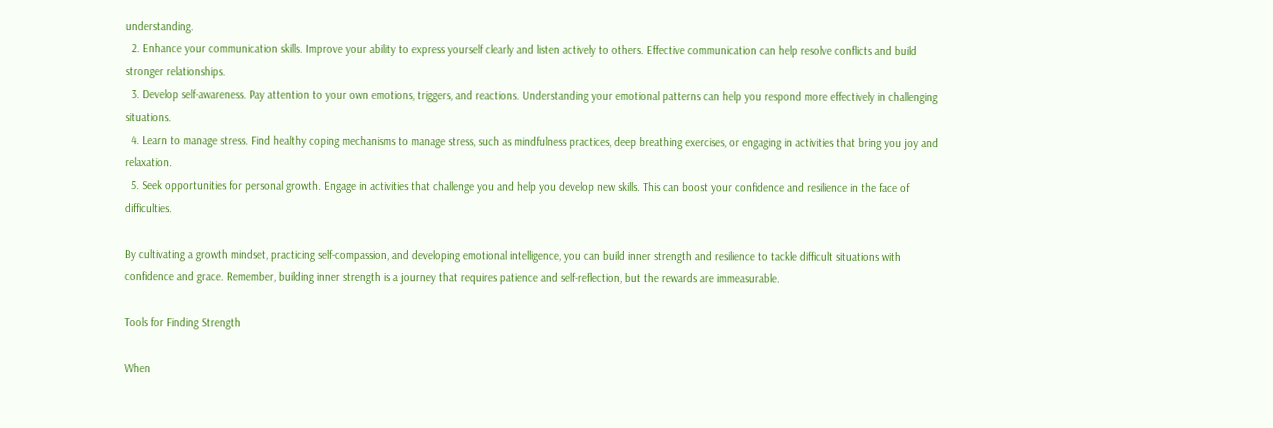understanding.
  2. Enhance your communication skills. Improve your ability to express yourself clearly and listen actively to others. Effective communication can help resolve conflicts and build stronger relationships.
  3. Develop self-awareness. Pay attention to your own emotions, triggers, and reactions. Understanding your emotional patterns can help you respond more effectively in challenging situations.
  4. Learn to manage stress. Find healthy coping mechanisms to manage stress, such as mindfulness practices, deep breathing exercises, or engaging in activities that bring you joy and relaxation.
  5. Seek opportunities for personal growth. Engage in activities that challenge you and help you develop new skills. This can boost your confidence and resilience in the face of difficulties.

By cultivating a growth mindset, practicing self-compassion, and developing emotional intelligence, you can build inner strength and resilience to tackle difficult situations with confidence and grace. Remember, building inner strength is a journey that requires patience and self-reflection, but the rewards are immeasurable.

Tools for Finding Strength

When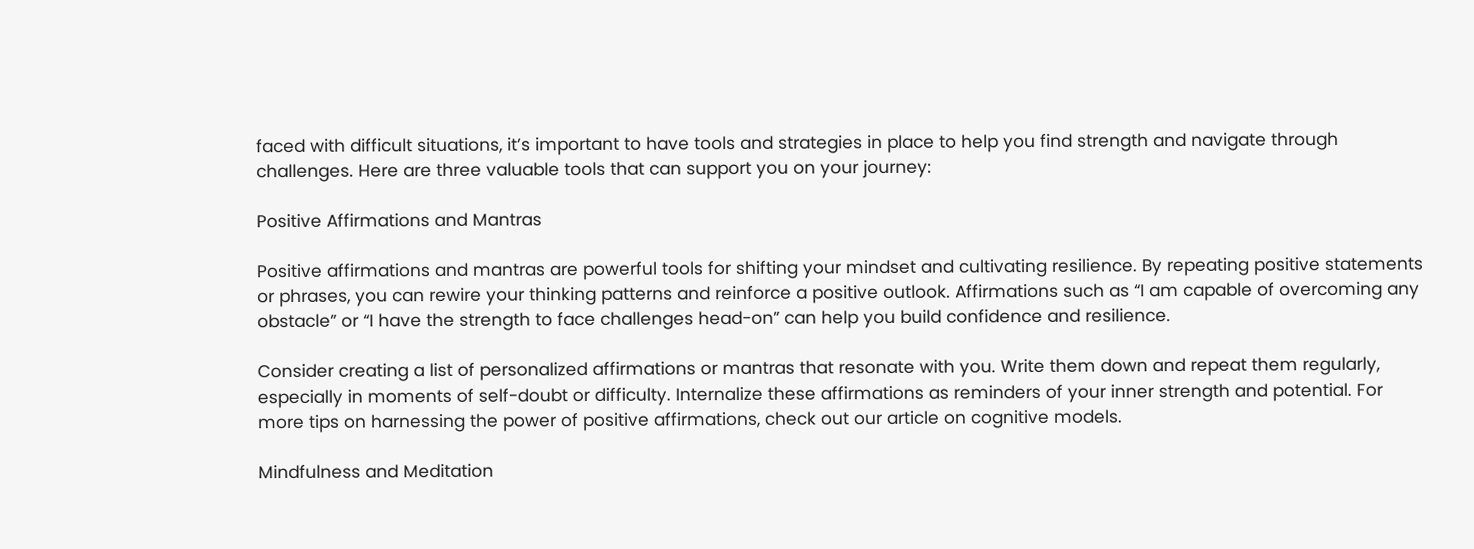faced with difficult situations, it’s important to have tools and strategies in place to help you find strength and navigate through challenges. Here are three valuable tools that can support you on your journey:

Positive Affirmations and Mantras

Positive affirmations and mantras are powerful tools for shifting your mindset and cultivating resilience. By repeating positive statements or phrases, you can rewire your thinking patterns and reinforce a positive outlook. Affirmations such as “I am capable of overcoming any obstacle” or “I have the strength to face challenges head-on” can help you build confidence and resilience.

Consider creating a list of personalized affirmations or mantras that resonate with you. Write them down and repeat them regularly, especially in moments of self-doubt or difficulty. Internalize these affirmations as reminders of your inner strength and potential. For more tips on harnessing the power of positive affirmations, check out our article on cognitive models.

Mindfulness and Meditation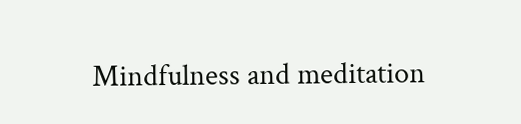Mindfulness and meditation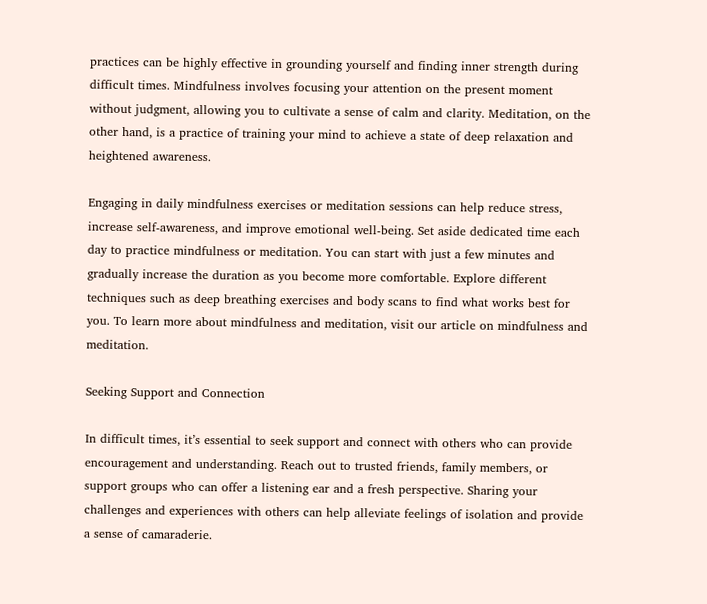practices can be highly effective in grounding yourself and finding inner strength during difficult times. Mindfulness involves focusing your attention on the present moment without judgment, allowing you to cultivate a sense of calm and clarity. Meditation, on the other hand, is a practice of training your mind to achieve a state of deep relaxation and heightened awareness.

Engaging in daily mindfulness exercises or meditation sessions can help reduce stress, increase self-awareness, and improve emotional well-being. Set aside dedicated time each day to practice mindfulness or meditation. You can start with just a few minutes and gradually increase the duration as you become more comfortable. Explore different techniques such as deep breathing exercises and body scans to find what works best for you. To learn more about mindfulness and meditation, visit our article on mindfulness and meditation.

Seeking Support and Connection

In difficult times, it’s essential to seek support and connect with others who can provide encouragement and understanding. Reach out to trusted friends, family members, or support groups who can offer a listening ear and a fresh perspective. Sharing your challenges and experiences with others can help alleviate feelings of isolation and provide a sense of camaraderie.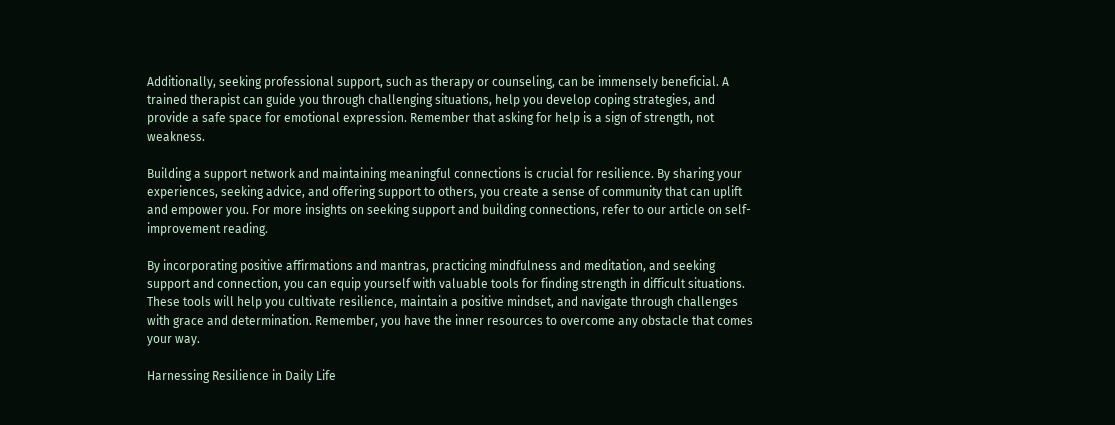Additionally, seeking professional support, such as therapy or counseling, can be immensely beneficial. A trained therapist can guide you through challenging situations, help you develop coping strategies, and provide a safe space for emotional expression. Remember that asking for help is a sign of strength, not weakness.

Building a support network and maintaining meaningful connections is crucial for resilience. By sharing your experiences, seeking advice, and offering support to others, you create a sense of community that can uplift and empower you. For more insights on seeking support and building connections, refer to our article on self-improvement reading.

By incorporating positive affirmations and mantras, practicing mindfulness and meditation, and seeking support and connection, you can equip yourself with valuable tools for finding strength in difficult situations. These tools will help you cultivate resilience, maintain a positive mindset, and navigate through challenges with grace and determination. Remember, you have the inner resources to overcome any obstacle that comes your way.

Harnessing Resilience in Daily Life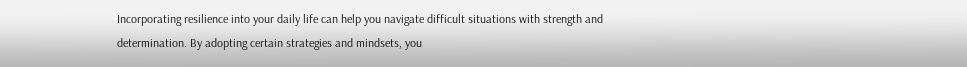Incorporating resilience into your daily life can help you navigate difficult situations with strength and determination. By adopting certain strategies and mindsets, you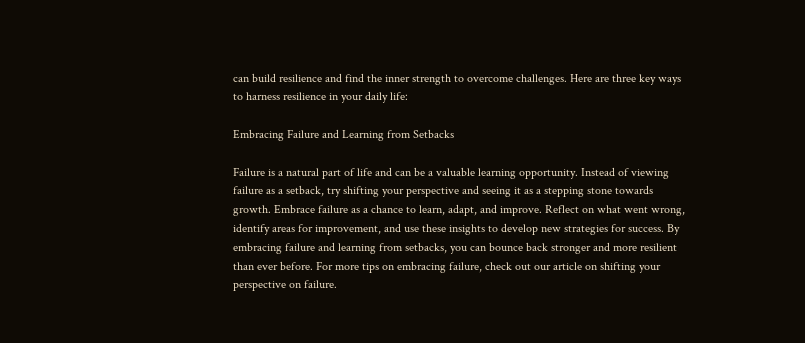can build resilience and find the inner strength to overcome challenges. Here are three key ways to harness resilience in your daily life:

Embracing Failure and Learning from Setbacks

Failure is a natural part of life and can be a valuable learning opportunity. Instead of viewing failure as a setback, try shifting your perspective and seeing it as a stepping stone towards growth. Embrace failure as a chance to learn, adapt, and improve. Reflect on what went wrong, identify areas for improvement, and use these insights to develop new strategies for success. By embracing failure and learning from setbacks, you can bounce back stronger and more resilient than ever before. For more tips on embracing failure, check out our article on shifting your perspective on failure.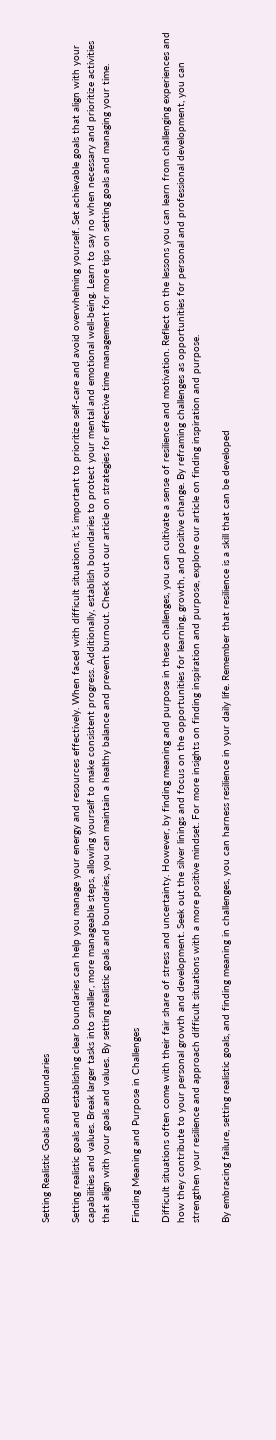Setting Realistic Goals and Boundaries

Setting realistic goals and establishing clear boundaries can help you manage your energy and resources effectively. When faced with difficult situations, it’s important to prioritize self-care and avoid overwhelming yourself. Set achievable goals that align with your capabilities and values. Break larger tasks into smaller, more manageable steps, allowing yourself to make consistent progress. Additionally, establish boundaries to protect your mental and emotional well-being. Learn to say no when necessary and prioritize activities that align with your goals and values. By setting realistic goals and boundaries, you can maintain a healthy balance and prevent burnout. Check out our article on strategies for effective time management for more tips on setting goals and managing your time.

Finding Meaning and Purpose in Challenges

Difficult situations often come with their fair share of stress and uncertainty. However, by finding meaning and purpose in these challenges, you can cultivate a sense of resilience and motivation. Reflect on the lessons you can learn from challenging experiences and how they contribute to your personal growth and development. Seek out the silver linings and focus on the opportunities for learning, growth, and positive change. By reframing challenges as opportunities for personal and professional development, you can strengthen your resilience and approach difficult situations with a more positive mindset. For more insights on finding inspiration and purpose, explore our article on finding inspiration and purpose.

By embracing failure, setting realistic goals, and finding meaning in challenges, you can harness resilience in your daily life. Remember that resilience is a skill that can be developed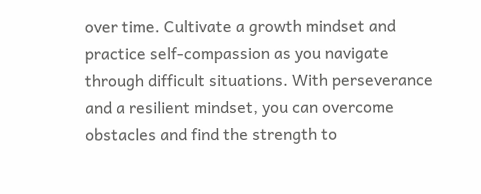over time. Cultivate a growth mindset and practice self-compassion as you navigate through difficult situations. With perseverance and a resilient mindset, you can overcome obstacles and find the strength to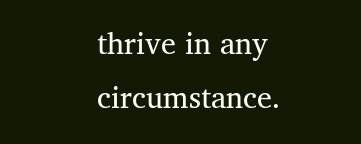thrive in any circumstance.